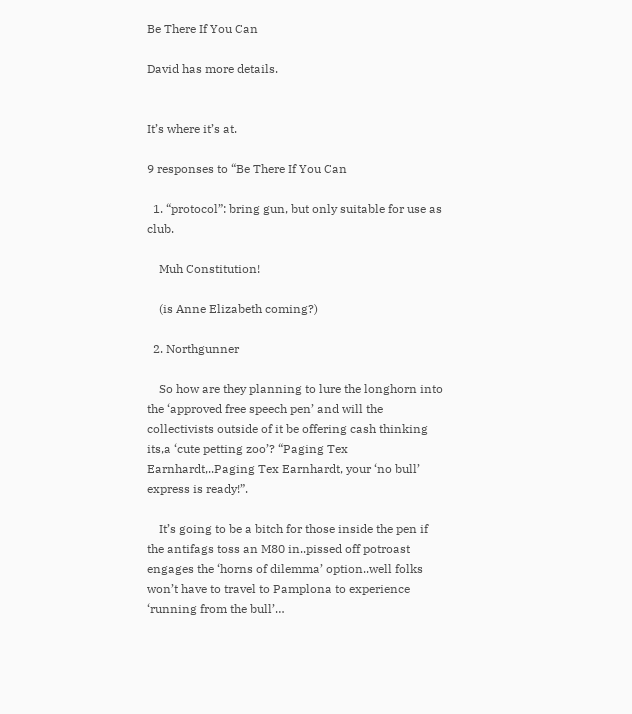Be There If You Can

David has more details.


It’s where it’s at.

9 responses to “Be There If You Can

  1. “protocol”: bring gun, but only suitable for use as club.

    Muh Constitution!

    (is Anne Elizabeth coming?)

  2. Northgunner

    So how are they planning to lure the longhorn into the ‘approved free speech pen’ and will the collectivists outside of it be offering cash thinking its,a ‘cute petting zoo’? “Paging Tex Earnhardt,..Paging Tex Earnhardt, your ‘no bull’ express is ready!”.

    It’s going to be a bitch for those inside the pen if the antifags toss an M80 in..pissed off potroast engages the ‘horns of dilemma’ option..well folks won’t have to travel to Pamplona to experience ‘running from the bull’…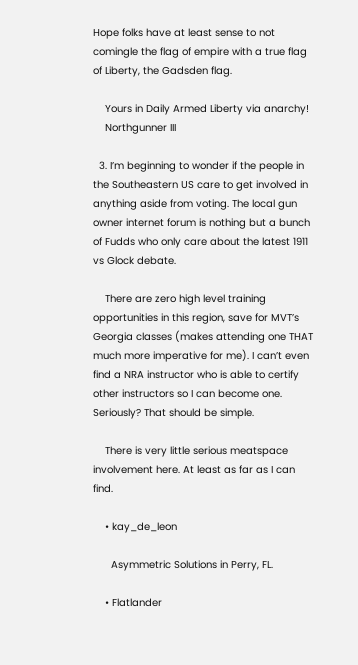Hope folks have at least sense to not comingle the flag of empire with a true flag of Liberty, the Gadsden flag.

    Yours in Daily Armed Liberty via anarchy!
    Northgunner III

  3. I’m beginning to wonder if the people in the Southeastern US care to get involved in anything aside from voting. The local gun owner internet forum is nothing but a bunch of Fudds who only care about the latest 1911 vs Glock debate.

    There are zero high level training opportunities in this region, save for MVT’s Georgia classes (makes attending one THAT much more imperative for me). I can’t even find a NRA instructor who is able to certify other instructors so I can become one. Seriously? That should be simple.

    There is very little serious meatspace involvement here. At least as far as I can find.

    • kay_de_leon

      Asymmetric Solutions in Perry, FL.

    • Flatlander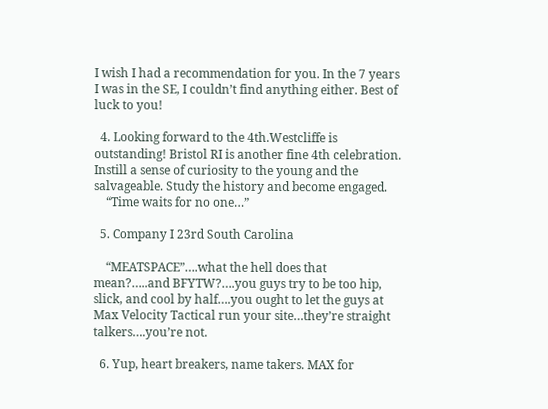I wish I had a recommendation for you. In the 7 years I was in the SE, I couldn’t find anything either. Best of luck to you!

  4. Looking forward to the 4th.Westcliffe is outstanding! Bristol RI is another fine 4th celebration. Instill a sense of curiosity to the young and the salvageable. Study the history and become engaged.
    “Time waits for no one…”

  5. Company I 23rd South Carolina

    “MEATSPACE”….what the hell does that mean?…..and BFYTW?….you guys try to be too hip, slick, and cool by half….you ought to let the guys at Max Velocity Tactical run your site…they’re straight talkers….you’re not.

  6. Yup, heart breakers, name takers. MAX for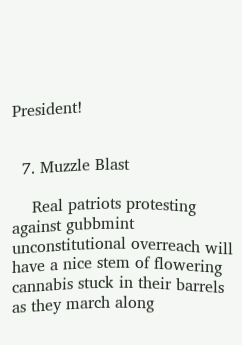President!


  7. Muzzle Blast

    Real patriots protesting against gubbmint unconstitutional overreach will have a nice stem of flowering cannabis stuck in their barrels as they march along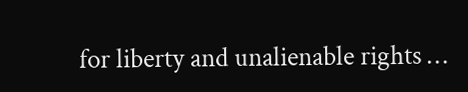for liberty and unalienable rights …